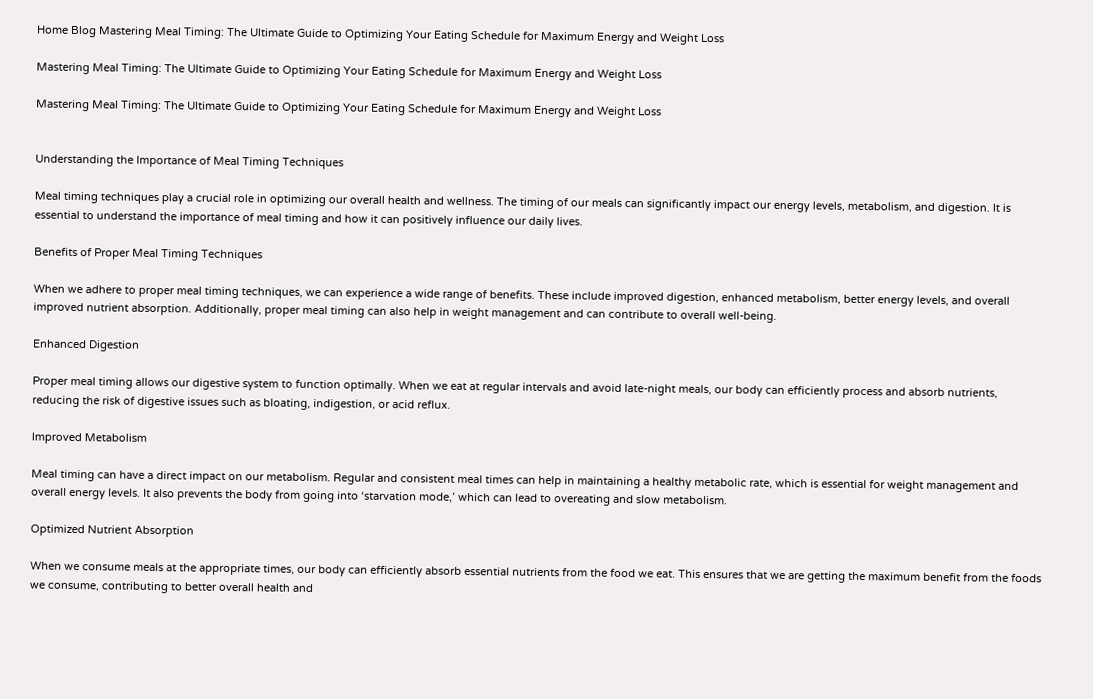Home Blog Mastering Meal Timing: The Ultimate Guide to Optimizing Your Eating Schedule for Maximum Energy and Weight Loss

Mastering Meal Timing: The Ultimate Guide to Optimizing Your Eating Schedule for Maximum Energy and Weight Loss

Mastering Meal Timing: The Ultimate Guide to Optimizing Your Eating Schedule for Maximum Energy and Weight Loss


Understanding the Importance of Meal Timing Techniques

Meal timing techniques play a crucial role in optimizing our overall health and wellness. The timing of our meals can significantly impact our energy levels, metabolism, and digestion. It is essential to understand the importance of meal timing and how it can positively influence our daily lives.

Benefits of Proper Meal Timing Techniques

When we adhere to proper meal timing techniques, we can experience a wide range of benefits. These include improved digestion, enhanced metabolism, better energy levels, and overall improved nutrient absorption. Additionally, proper meal timing can also help in weight management and can contribute to overall well-being.

Enhanced Digestion

Proper meal timing allows our digestive system to function optimally. When we eat at regular intervals and avoid late-night meals, our body can efficiently process and absorb nutrients, reducing the risk of digestive issues such as bloating, indigestion, or acid reflux.

Improved Metabolism

Meal timing can have a direct impact on our metabolism. Regular and consistent meal times can help in maintaining a healthy metabolic rate, which is essential for weight management and overall energy levels. It also prevents the body from going into ‘starvation mode,’ which can lead to overeating and slow metabolism.

Optimized Nutrient Absorption

When we consume meals at the appropriate times, our body can efficiently absorb essential nutrients from the food we eat. This ensures that we are getting the maximum benefit from the foods we consume, contributing to better overall health and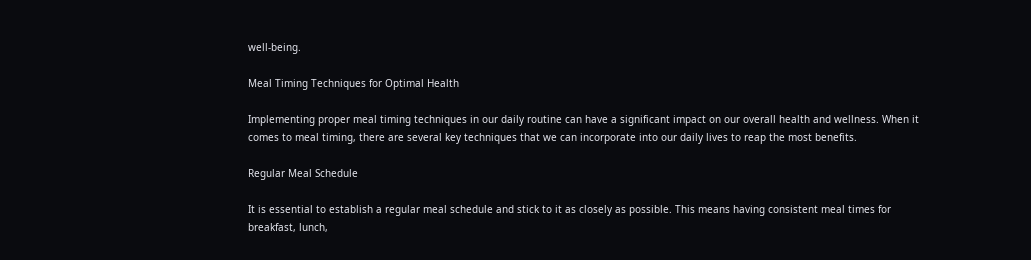well-being.

Meal Timing Techniques for Optimal Health

Implementing proper meal timing techniques in our daily routine can have a significant impact on our overall health and wellness. When it comes to meal timing, there are several key techniques that we can incorporate into our daily lives to reap the most benefits.

Regular Meal Schedule

It is essential to establish a regular meal schedule and stick to it as closely as possible. This means having consistent meal times for breakfast, lunch,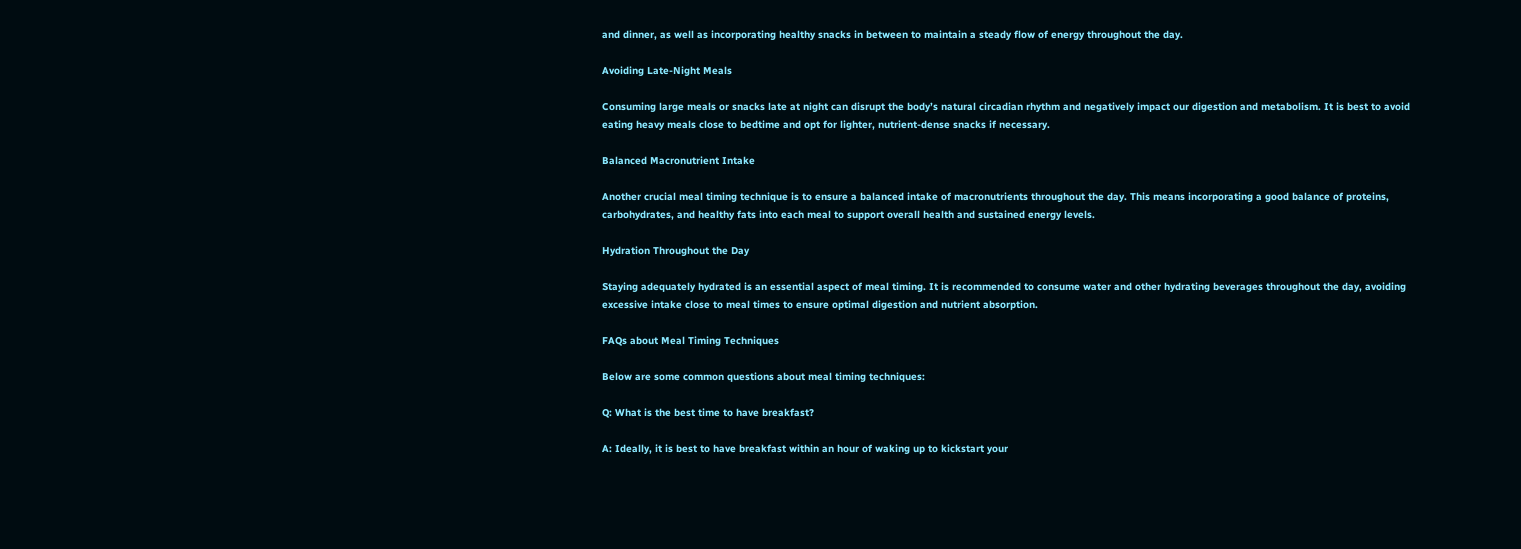and dinner, as well as incorporating healthy snacks in between to maintain a steady flow of energy throughout the day.

Avoiding Late-Night Meals

Consuming large meals or snacks late at night can disrupt the body’s natural circadian rhythm and negatively impact our digestion and metabolism. It is best to avoid eating heavy meals close to bedtime and opt for lighter, nutrient-dense snacks if necessary.

Balanced Macronutrient Intake

Another crucial meal timing technique is to ensure a balanced intake of macronutrients throughout the day. This means incorporating a good balance of proteins, carbohydrates, and healthy fats into each meal to support overall health and sustained energy levels.

Hydration Throughout the Day

Staying adequately hydrated is an essential aspect of meal timing. It is recommended to consume water and other hydrating beverages throughout the day, avoiding excessive intake close to meal times to ensure optimal digestion and nutrient absorption.

FAQs about Meal Timing Techniques

Below are some common questions about meal timing techniques:

Q: What is the best time to have breakfast?

A: Ideally, it is best to have breakfast within an hour of waking up to kickstart your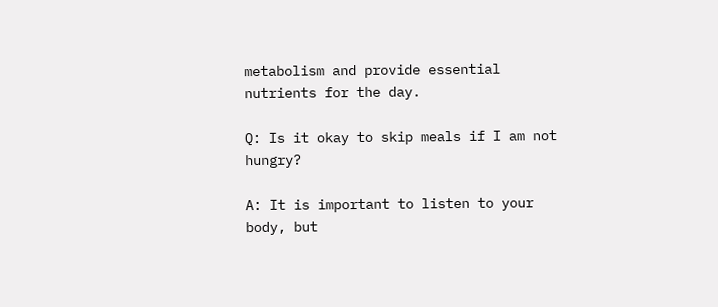metabolism and provide essential nutrients for the day.

Q: Is it okay to skip meals if I am not hungry?

A: It is important to listen to your body, but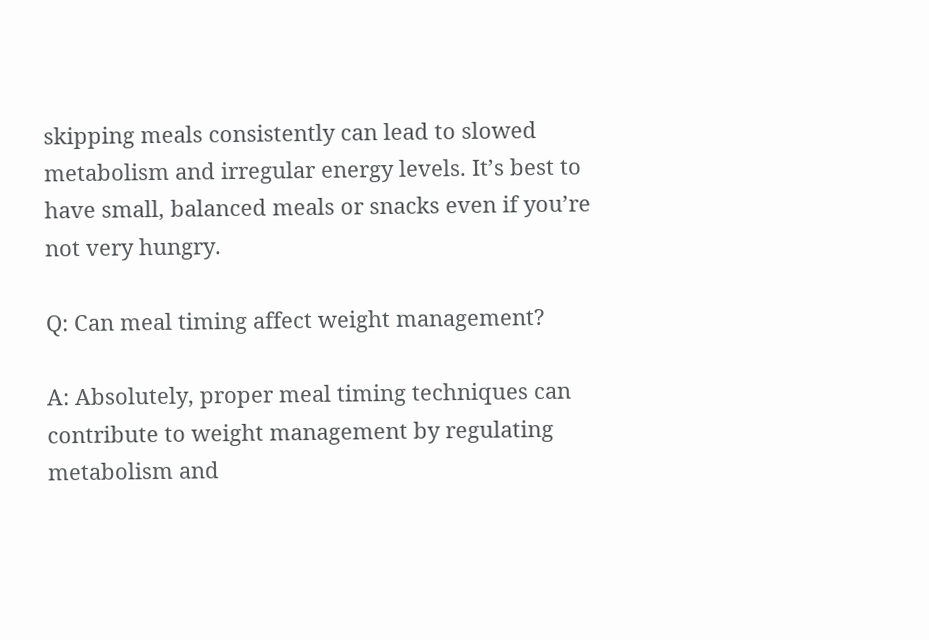skipping meals consistently can lead to slowed metabolism and irregular energy levels. It’s best to have small, balanced meals or snacks even if you’re not very hungry.

Q: Can meal timing affect weight management?

A: Absolutely, proper meal timing techniques can contribute to weight management by regulating metabolism and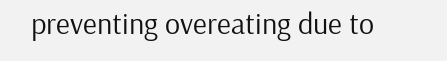preventing overeating due to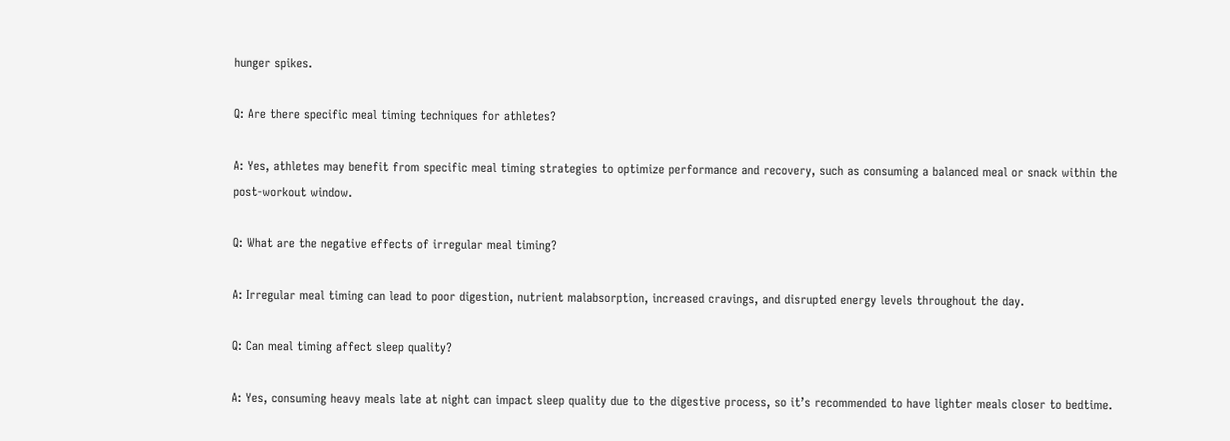hunger spikes.

Q: Are there specific meal timing techniques for athletes?

A: Yes, athletes may benefit from specific meal timing strategies to optimize performance and recovery, such as consuming a balanced meal or snack within the post-workout window.

Q: What are the negative effects of irregular meal timing?

A: Irregular meal timing can lead to poor digestion, nutrient malabsorption, increased cravings, and disrupted energy levels throughout the day.

Q: Can meal timing affect sleep quality?

A: Yes, consuming heavy meals late at night can impact sleep quality due to the digestive process, so it’s recommended to have lighter meals closer to bedtime.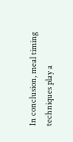In conclusion, meal timing techniques play a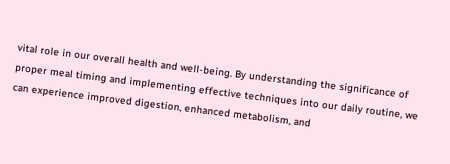vital role in our overall health and well-being. By understanding the significance of proper meal timing and implementing effective techniques into our daily routine, we can experience improved digestion, enhanced metabolism, and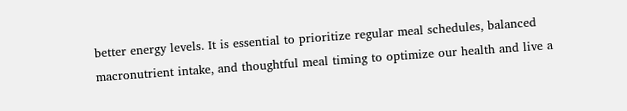better energy levels. It is essential to prioritize regular meal schedules, balanced macronutrient intake, and thoughtful meal timing to optimize our health and live a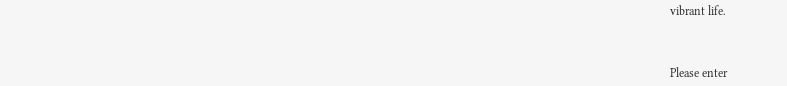vibrant life.



Please enter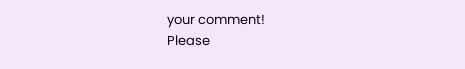your comment!
Please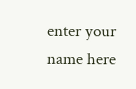enter your name here